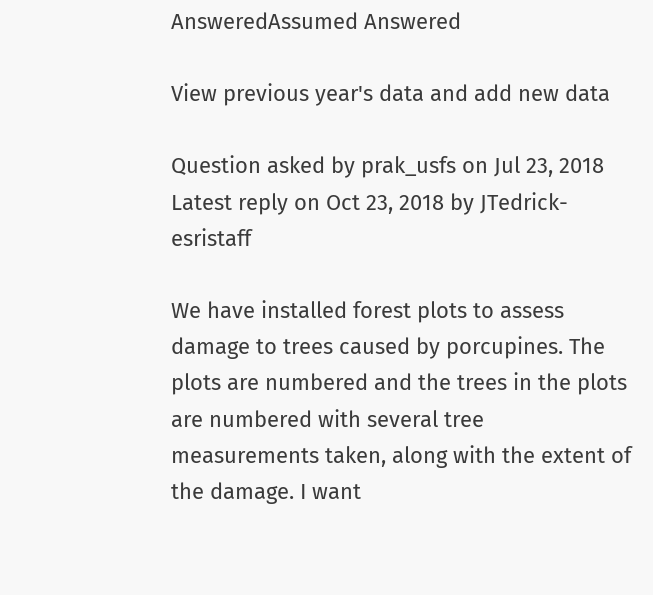AnsweredAssumed Answered

View previous year's data and add new data

Question asked by prak_usfs on Jul 23, 2018
Latest reply on Oct 23, 2018 by JTedrick-esristaff

We have installed forest plots to assess damage to trees caused by porcupines. The plots are numbered and the trees in the plots are numbered with several tree measurements taken, along with the extent of the damage. I want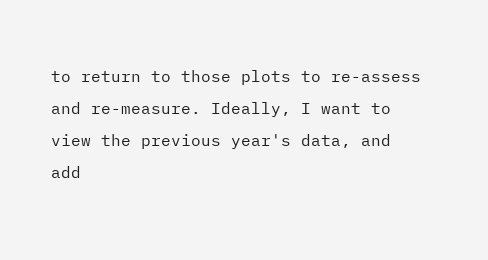to return to those plots to re-assess and re-measure. Ideally, I want to view the previous year's data, and add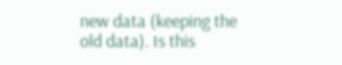new data (keeping the old data). Is this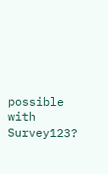possible with Survey123?